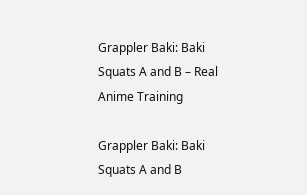Grappler Baki: Baki Squats A and B – Real Anime Training

Grappler Baki: Baki Squats A and B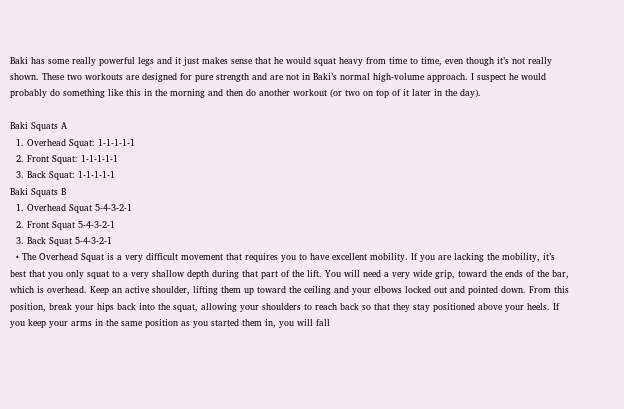Baki has some really powerful legs and it just makes sense that he would squat heavy from time to time, even though it’s not really shown. These two workouts are designed for pure strength and are not in Baki’s normal high-volume approach. I suspect he would probably do something like this in the morning and then do another workout (or two on top of it later in the day).

Baki Squats A
  1. Overhead Squat: 1-1-1-1-1
  2. Front Squat: 1-1-1-1-1
  3. Back Squat: 1-1-1-1-1
Baki Squats B
  1. Overhead Squat 5-4-3-2-1
  2. Front Squat 5-4-3-2-1
  3. Back Squat 5-4-3-2-1
  • The Overhead Squat is a very difficult movement that requires you to have excellent mobility. If you are lacking the mobility, it’s best that you only squat to a very shallow depth during that part of the lift. You will need a very wide grip, toward the ends of the bar, which is overhead. Keep an active shoulder, lifting them up toward the ceiling and your elbows locked out and pointed down. From this position, break your hips back into the squat, allowing your shoulders to reach back so that they stay positioned above your heels. If you keep your arms in the same position as you started them in, you will fall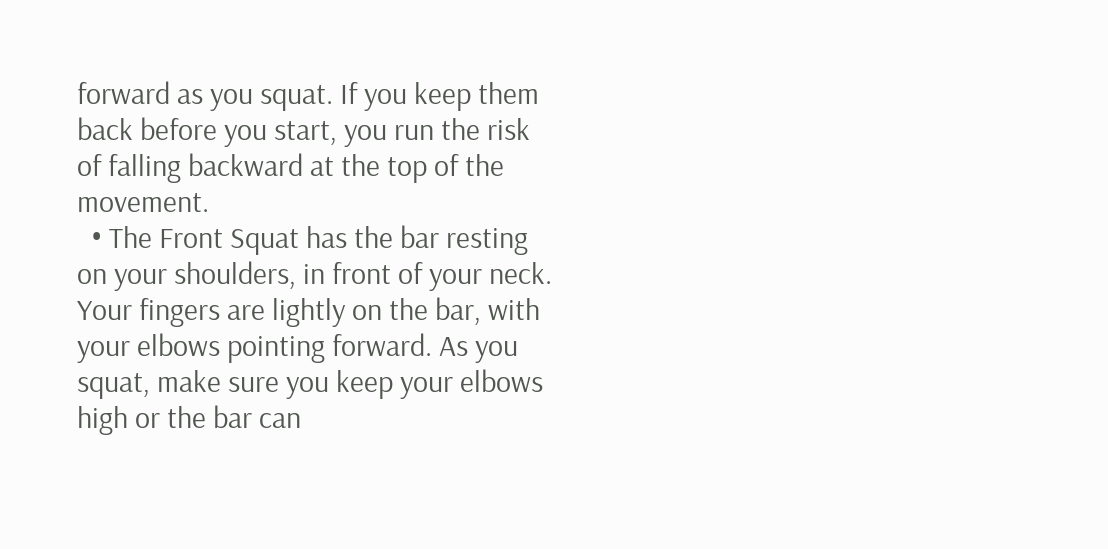forward as you squat. If you keep them back before you start, you run the risk of falling backward at the top of the movement.
  • The Front Squat has the bar resting on your shoulders, in front of your neck. Your fingers are lightly on the bar, with your elbows pointing forward. As you squat, make sure you keep your elbows high or the bar can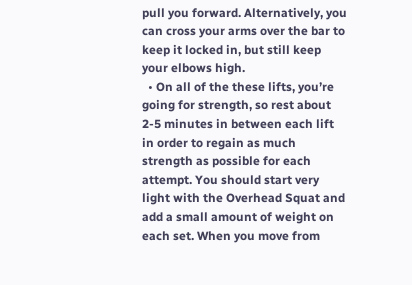pull you forward. Alternatively, you can cross your arms over the bar to keep it locked in, but still keep your elbows high.
  • On all of the these lifts, you’re going for strength, so rest about 2-5 minutes in between each lift in order to regain as much strength as possible for each attempt. You should start very light with the Overhead Squat and add a small amount of weight on each set. When you move from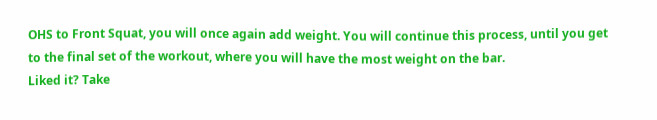OHS to Front Squat, you will once again add weight. You will continue this process, until you get to the final set of the workout, where you will have the most weight on the bar.
Liked it? Take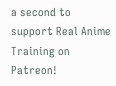a second to support Real Anime Training on Patreon!